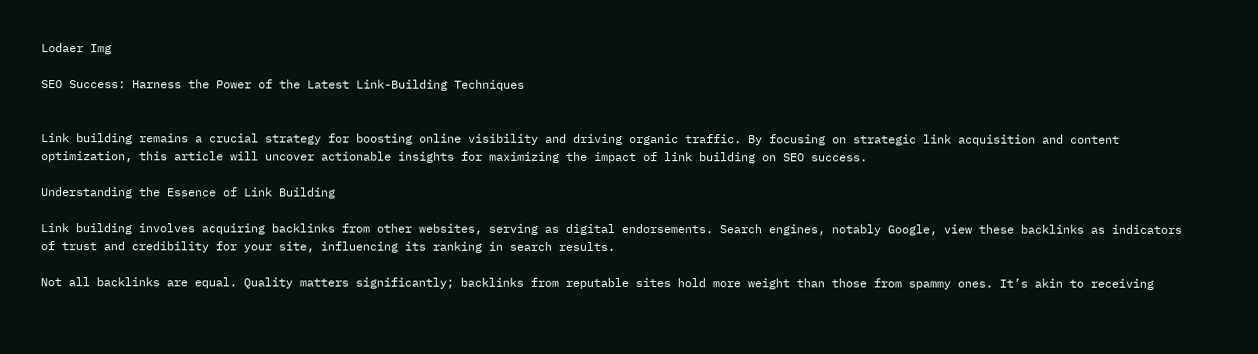Lodaer Img

SEO Success: Harness the Power of the Latest Link-Building Techniques


Link building remains a crucial strategy for boosting online visibility and driving organic traffic. By focusing on strategic link acquisition and content optimization, this article will uncover actionable insights for maximizing the impact of link building on SEO success.

Understanding the Essence of Link Building

Link building involves acquiring backlinks from other websites, serving as digital endorsements. Search engines, notably Google, view these backlinks as indicators of trust and credibility for your site, influencing its ranking in search results.

Not all backlinks are equal. Quality matters significantly; backlinks from reputable sites hold more weight than those from spammy ones. It’s akin to receiving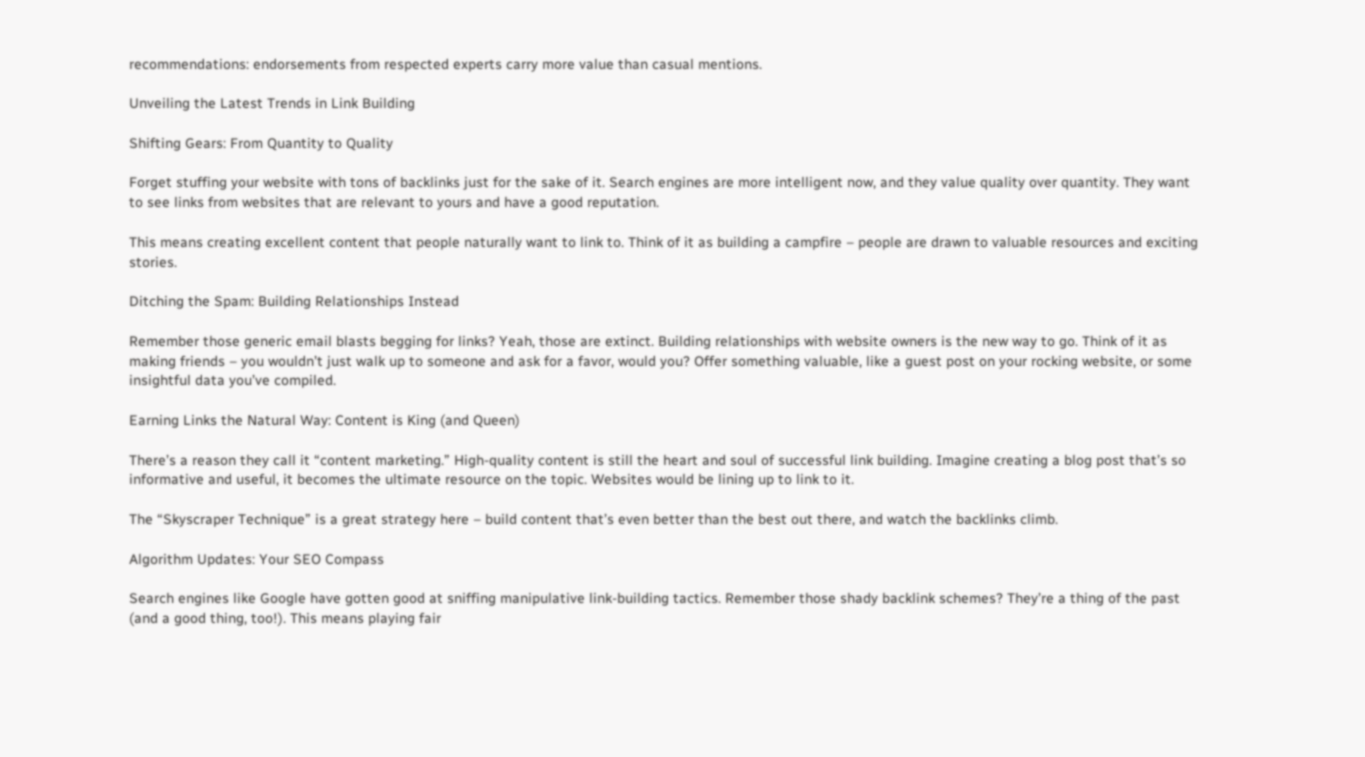recommendations: endorsements from respected experts carry more value than casual mentions.

Unveiling the Latest Trends in Link Building

Shifting Gears: From Quantity to Quality

Forget stuffing your website with tons of backlinks just for the sake of it. Search engines are more intelligent now, and they value quality over quantity. They want to see links from websites that are relevant to yours and have a good reputation.

This means creating excellent content that people naturally want to link to. Think of it as building a campfire – people are drawn to valuable resources and exciting stories.

Ditching the Spam: Building Relationships Instead

Remember those generic email blasts begging for links? Yeah, those are extinct. Building relationships with website owners is the new way to go. Think of it as making friends – you wouldn’t just walk up to someone and ask for a favor, would you? Offer something valuable, like a guest post on your rocking website, or some insightful data you’ve compiled.

Earning Links the Natural Way: Content is King (and Queen)

There’s a reason they call it “content marketing.” High-quality content is still the heart and soul of successful link building. Imagine creating a blog post that’s so informative and useful, it becomes the ultimate resource on the topic. Websites would be lining up to link to it.

The “Skyscraper Technique” is a great strategy here – build content that’s even better than the best out there, and watch the backlinks climb.

Algorithm Updates: Your SEO Compass

Search engines like Google have gotten good at sniffing manipulative link-building tactics. Remember those shady backlink schemes? They’re a thing of the past (and a good thing, too!). This means playing fair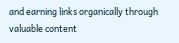and earning links organically through valuable content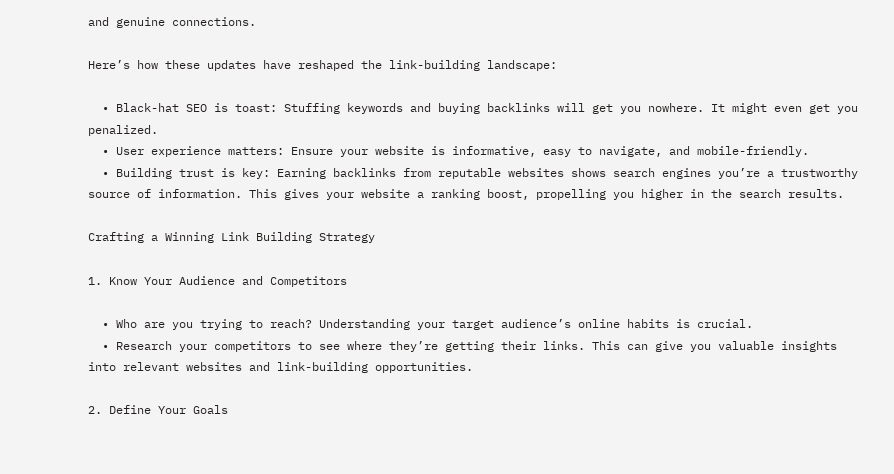and genuine connections.

Here’s how these updates have reshaped the link-building landscape:

  • Black-hat SEO is toast: Stuffing keywords and buying backlinks will get you nowhere. It might even get you penalized.
  • User experience matters: Ensure your website is informative, easy to navigate, and mobile-friendly.
  • Building trust is key: Earning backlinks from reputable websites shows search engines you’re a trustworthy source of information. This gives your website a ranking boost, propelling you higher in the search results.

Crafting a Winning Link Building Strategy

1. Know Your Audience and Competitors

  • Who are you trying to reach? Understanding your target audience’s online habits is crucial.
  • Research your competitors to see where they’re getting their links. This can give you valuable insights into relevant websites and link-building opportunities.

2. Define Your Goals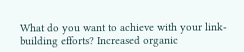What do you want to achieve with your link-building efforts? Increased organic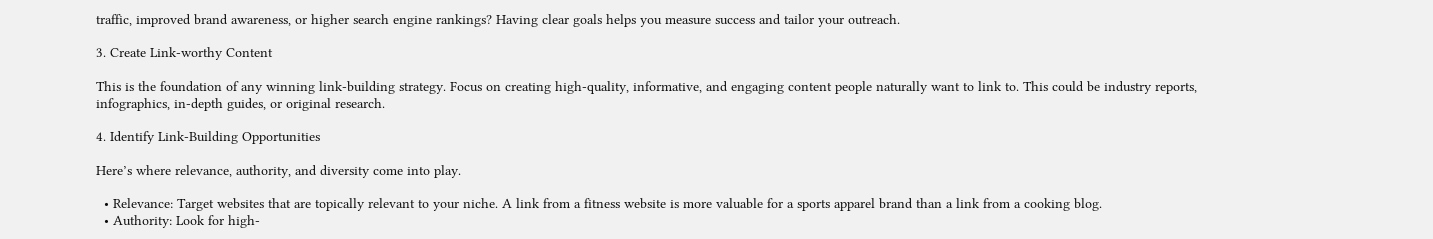traffic, improved brand awareness, or higher search engine rankings? Having clear goals helps you measure success and tailor your outreach.

3. Create Link-worthy Content

This is the foundation of any winning link-building strategy. Focus on creating high-quality, informative, and engaging content people naturally want to link to. This could be industry reports, infographics, in-depth guides, or original research.

4. Identify Link-Building Opportunities

Here’s where relevance, authority, and diversity come into play.

  • Relevance: Target websites that are topically relevant to your niche. A link from a fitness website is more valuable for a sports apparel brand than a link from a cooking blog.
  • Authority: Look for high-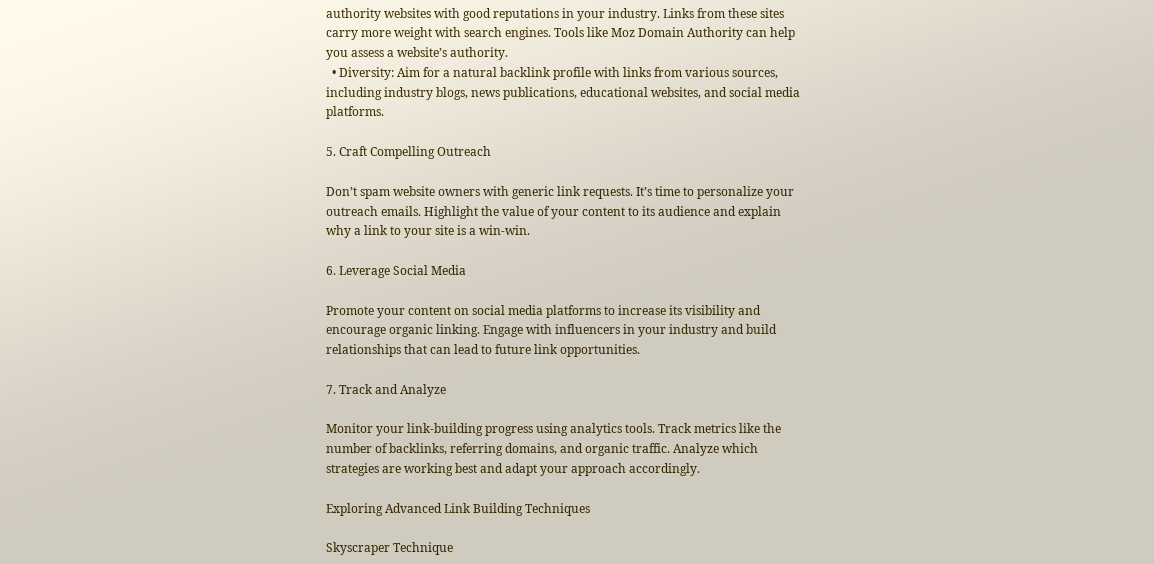authority websites with good reputations in your industry. Links from these sites carry more weight with search engines. Tools like Moz Domain Authority can help you assess a website’s authority.
  • Diversity: Aim for a natural backlink profile with links from various sources, including industry blogs, news publications, educational websites, and social media platforms.

5. Craft Compelling Outreach

Don’t spam website owners with generic link requests. It’s time to personalize your outreach emails. Highlight the value of your content to its audience and explain why a link to your site is a win-win.

6. Leverage Social Media

Promote your content on social media platforms to increase its visibility and encourage organic linking. Engage with influencers in your industry and build relationships that can lead to future link opportunities.

7. Track and Analyze

Monitor your link-building progress using analytics tools. Track metrics like the number of backlinks, referring domains, and organic traffic. Analyze which strategies are working best and adapt your approach accordingly.

Exploring Advanced Link Building Techniques

Skyscraper Technique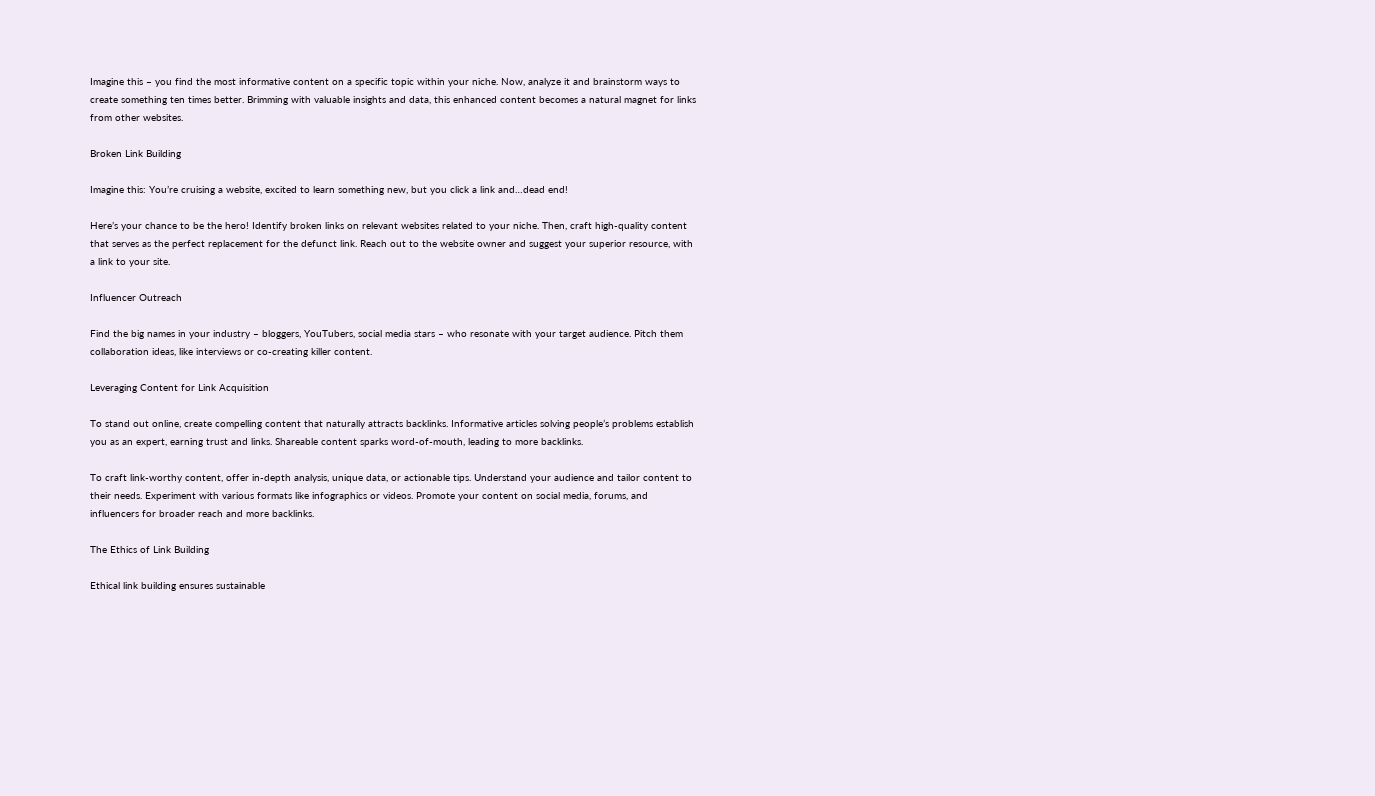Imagine this – you find the most informative content on a specific topic within your niche. Now, analyze it and brainstorm ways to create something ten times better. Brimming with valuable insights and data, this enhanced content becomes a natural magnet for links from other websites.

Broken Link Building

Imagine this: You’re cruising a website, excited to learn something new, but you click a link and…dead end!

Here’s your chance to be the hero! Identify broken links on relevant websites related to your niche. Then, craft high-quality content that serves as the perfect replacement for the defunct link. Reach out to the website owner and suggest your superior resource, with a link to your site.

Influencer Outreach

Find the big names in your industry – bloggers, YouTubers, social media stars – who resonate with your target audience. Pitch them collaboration ideas, like interviews or co-creating killer content.

Leveraging Content for Link Acquisition

To stand out online, create compelling content that naturally attracts backlinks. Informative articles solving people’s problems establish you as an expert, earning trust and links. Shareable content sparks word-of-mouth, leading to more backlinks.

To craft link-worthy content, offer in-depth analysis, unique data, or actionable tips. Understand your audience and tailor content to their needs. Experiment with various formats like infographics or videos. Promote your content on social media, forums, and influencers for broader reach and more backlinks.

The Ethics of Link Building

Ethical link building ensures sustainable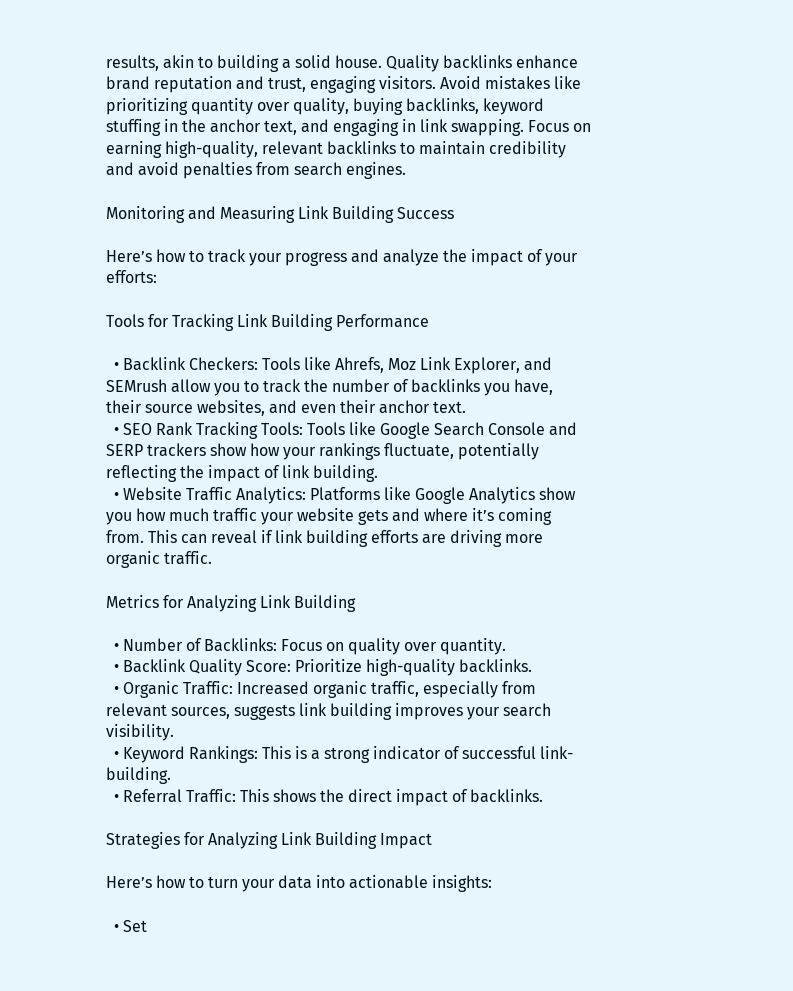results, akin to building a solid house. Quality backlinks enhance brand reputation and trust, engaging visitors. Avoid mistakes like prioritizing quantity over quality, buying backlinks, keyword stuffing in the anchor text, and engaging in link swapping. Focus on earning high-quality, relevant backlinks to maintain credibility and avoid penalties from search engines.

Monitoring and Measuring Link Building Success

Here’s how to track your progress and analyze the impact of your efforts:

Tools for Tracking Link Building Performance

  • Backlink Checkers: Tools like Ahrefs, Moz Link Explorer, and SEMrush allow you to track the number of backlinks you have, their source websites, and even their anchor text.
  • SEO Rank Tracking Tools: Tools like Google Search Console and SERP trackers show how your rankings fluctuate, potentially reflecting the impact of link building.
  • Website Traffic Analytics: Platforms like Google Analytics show you how much traffic your website gets and where it’s coming from. This can reveal if link building efforts are driving more organic traffic.

Metrics for Analyzing Link Building

  • Number of Backlinks: Focus on quality over quantity.
  • Backlink Quality Score: Prioritize high-quality backlinks.
  • Organic Traffic: Increased organic traffic, especially from relevant sources, suggests link building improves your search visibility.
  • Keyword Rankings: This is a strong indicator of successful link-building.
  • Referral Traffic: This shows the direct impact of backlinks.

Strategies for Analyzing Link Building Impact

Here’s how to turn your data into actionable insights:

  • Set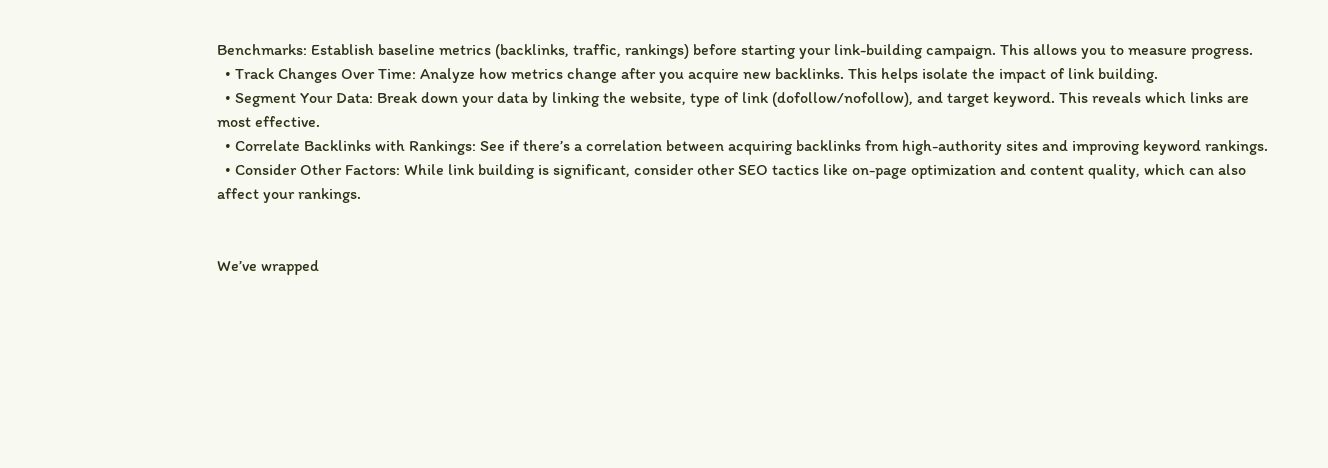Benchmarks: Establish baseline metrics (backlinks, traffic, rankings) before starting your link-building campaign. This allows you to measure progress.
  • Track Changes Over Time: Analyze how metrics change after you acquire new backlinks. This helps isolate the impact of link building.
  • Segment Your Data: Break down your data by linking the website, type of link (dofollow/nofollow), and target keyword. This reveals which links are most effective.
  • Correlate Backlinks with Rankings: See if there’s a correlation between acquiring backlinks from high-authority sites and improving keyword rankings.
  • Consider Other Factors: While link building is significant, consider other SEO tactics like on-page optimization and content quality, which can also affect your rankings.


We’ve wrapped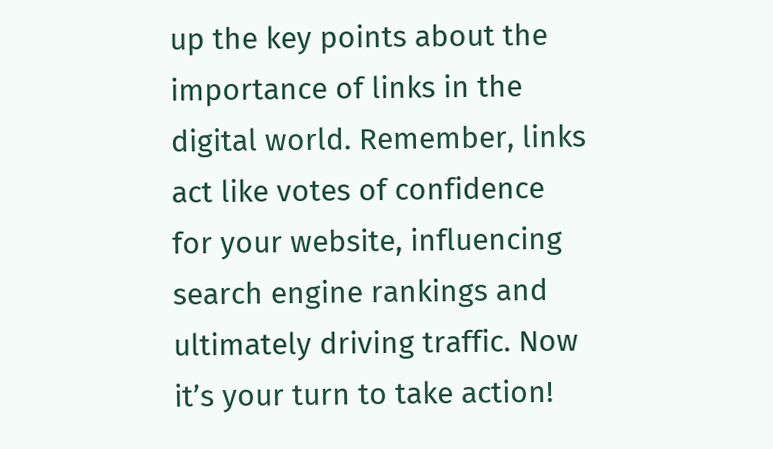up the key points about the importance of links in the digital world. Remember, links act like votes of confidence for your website, influencing search engine rankings and ultimately driving traffic. Now it’s your turn to take action!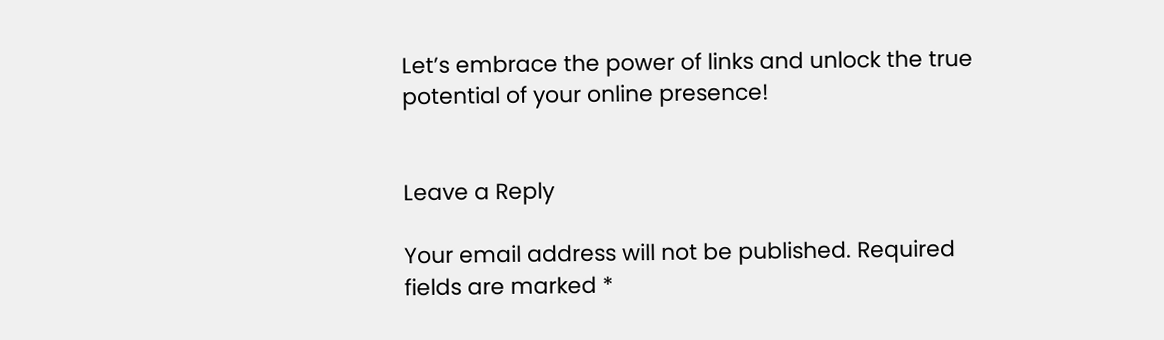Let’s embrace the power of links and unlock the true potential of your online presence!


Leave a Reply

Your email address will not be published. Required fields are marked *